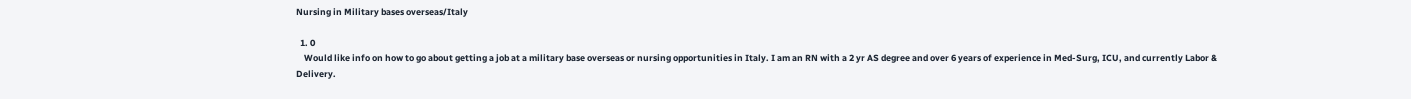Nursing in Military bases overseas/Italy

  1. 0
    Would like info on how to go about getting a job at a military base overseas or nursing opportunities in Italy. I am an RN with a 2 yr AS degree and over 6 years of experience in Med-Surg, ICU, and currently Labor & Delivery.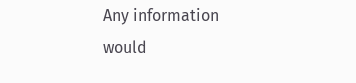Any information would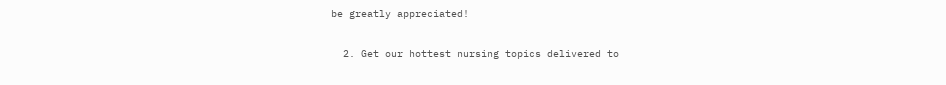be greatly appreciated!

  2. Get our hottest nursing topics delivered to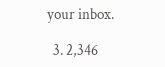your inbox.

  3. 2,346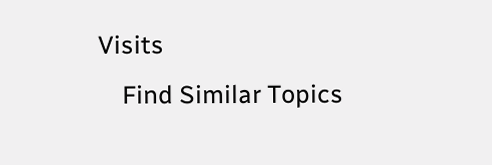Visits
    Find Similar Topics